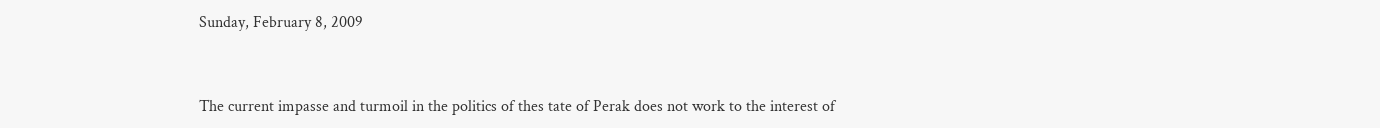Sunday, February 8, 2009



The current impasse and turmoil in the politics of thes tate of Perak does not work to the interest of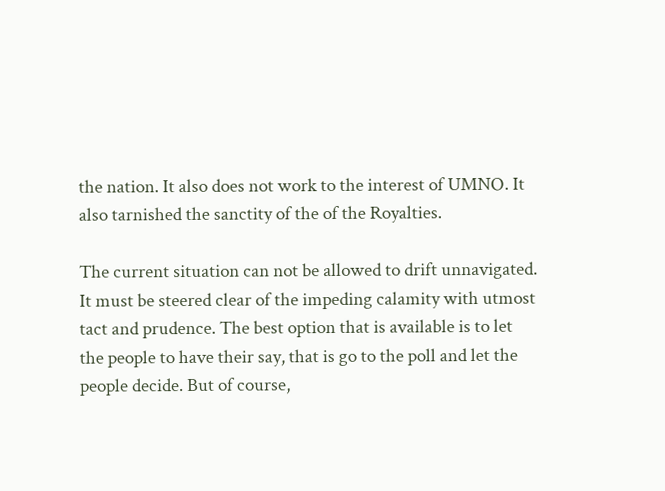the nation. It also does not work to the interest of UMNO. It also tarnished the sanctity of the of the Royalties.

The current situation can not be allowed to drift unnavigated. It must be steered clear of the impeding calamity with utmost tact and prudence. The best option that is available is to let the people to have their say, that is go to the poll and let the people decide. But of course,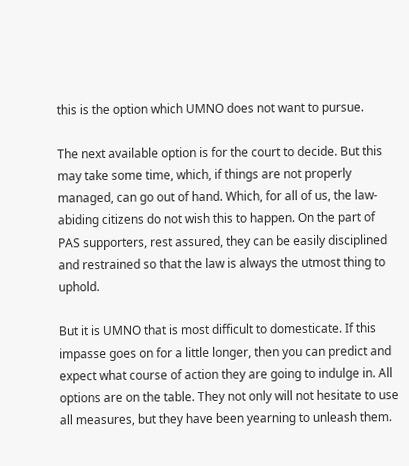this is the option which UMNO does not want to pursue.

The next available option is for the court to decide. But this may take some time, which, if things are not properly managed, can go out of hand. Which, for all of us, the law-abiding citizens do not wish this to happen. On the part of PAS supporters, rest assured, they can be easily disciplined and restrained so that the law is always the utmost thing to uphold.

But it is UMNO that is most difficult to domesticate. If this impasse goes on for a little longer, then you can predict and expect what course of action they are going to indulge in. All options are on the table. They not only will not hesitate to use all measures, but they have been yearning to unleash them.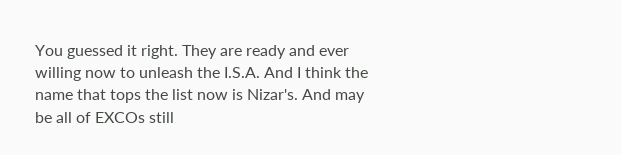You guessed it right. They are ready and ever willing now to unleash the I.S.A. And I think the name that tops the list now is Nizar's. And may be all of EXCOs still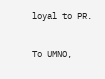loyal to PR.

To UMNO,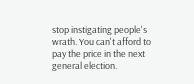stop instigating people's wrath. You can't afford to pay the price in the next general election.